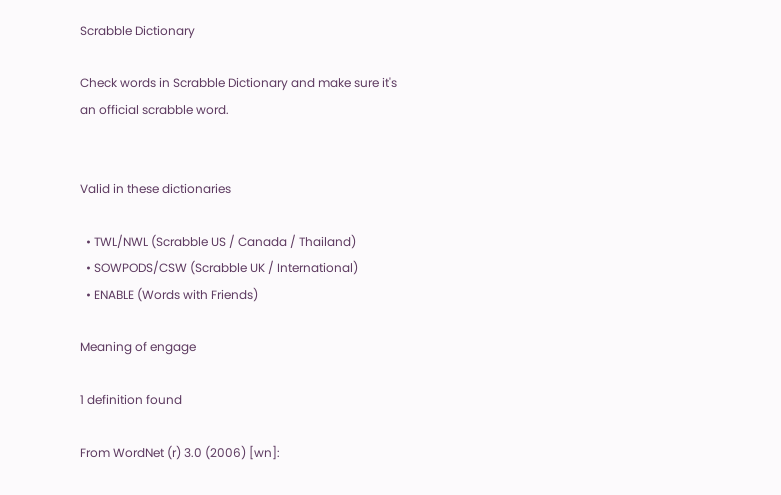Scrabble Dictionary

Check words in Scrabble Dictionary and make sure it's an official scrabble word.


Valid in these dictionaries

  • TWL/NWL (Scrabble US / Canada / Thailand)
  • SOWPODS/CSW (Scrabble UK / International)
  • ENABLE (Words with Friends)

Meaning of engage

1 definition found

From WordNet (r) 3.0 (2006) [wn]: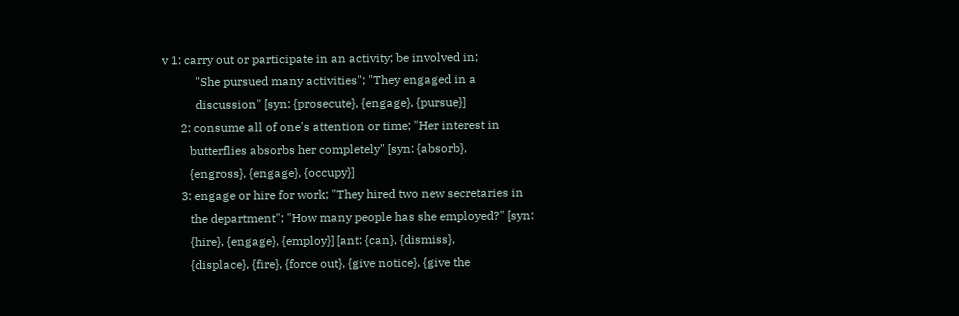v 1: carry out or participate in an activity; be involved in;
           "She pursued many activities"; "They engaged in a
           discussion" [syn: {prosecute}, {engage}, {pursue}]
      2: consume all of one's attention or time; "Her interest in
         butterflies absorbs her completely" [syn: {absorb},
         {engross}, {engage}, {occupy}]
      3: engage or hire for work; "They hired two new secretaries in
         the department"; "How many people has she employed?" [syn:
         {hire}, {engage}, {employ}] [ant: {can}, {dismiss},
         {displace}, {fire}, {force out}, {give notice}, {give the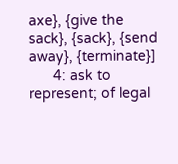axe}, {give the sack}, {sack}, {send away}, {terminate}]
      4: ask to represent; of legal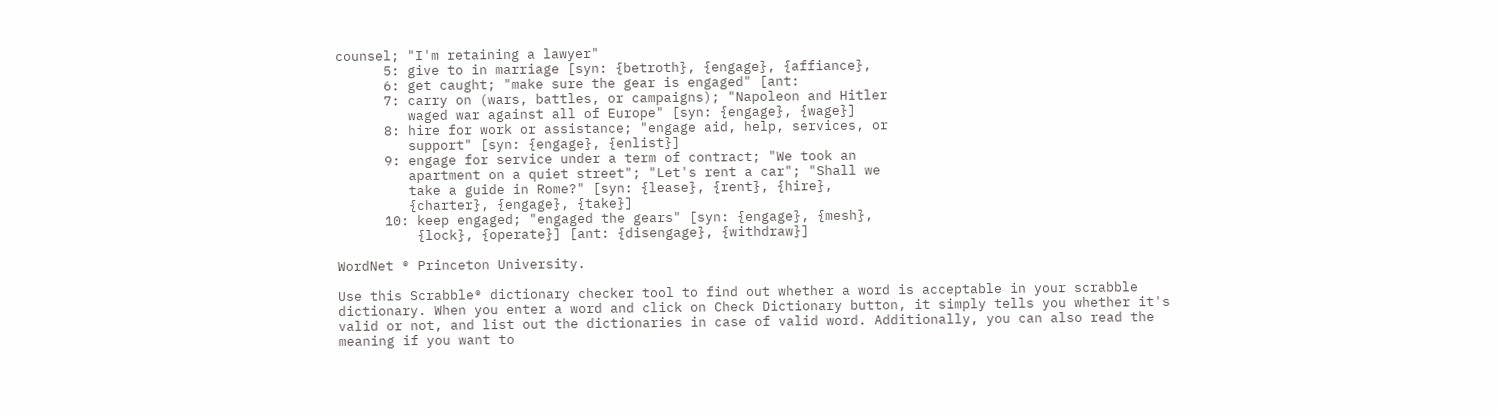counsel; "I'm retaining a lawyer"
      5: give to in marriage [syn: {betroth}, {engage}, {affiance},
      6: get caught; "make sure the gear is engaged" [ant:
      7: carry on (wars, battles, or campaigns); "Napoleon and Hitler
         waged war against all of Europe" [syn: {engage}, {wage}]
      8: hire for work or assistance; "engage aid, help, services, or
         support" [syn: {engage}, {enlist}]
      9: engage for service under a term of contract; "We took an
         apartment on a quiet street"; "Let's rent a car"; "Shall we
         take a guide in Rome?" [syn: {lease}, {rent}, {hire},
         {charter}, {engage}, {take}]
      10: keep engaged; "engaged the gears" [syn: {engage}, {mesh},
          {lock}, {operate}] [ant: {disengage}, {withdraw}]

WordNet ® Princeton University.

Use this Scrabble® dictionary checker tool to find out whether a word is acceptable in your scrabble dictionary. When you enter a word and click on Check Dictionary button, it simply tells you whether it's valid or not, and list out the dictionaries in case of valid word. Additionally, you can also read the meaning if you want to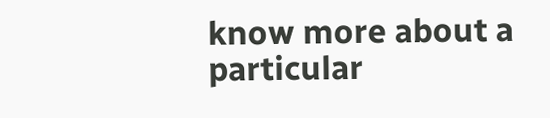know more about a particular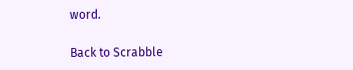word.

Back to Scrabble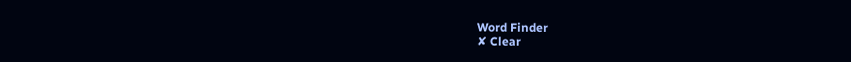Word Finder
✘ Clear